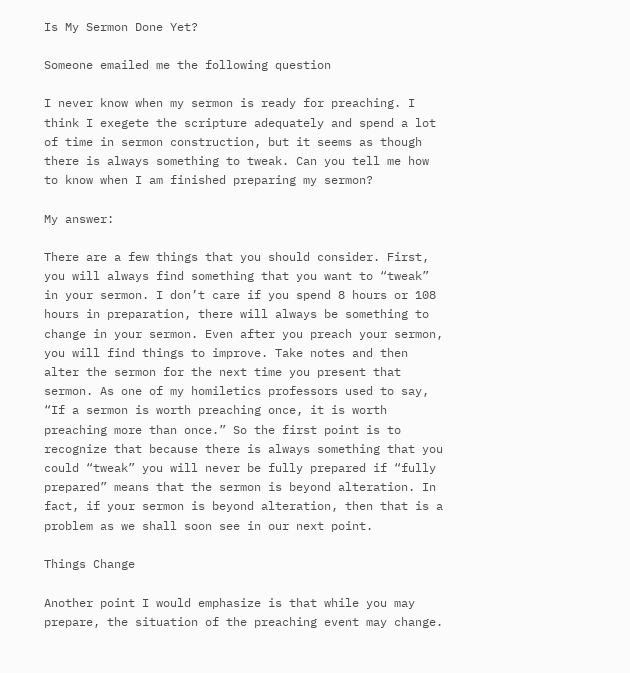Is My Sermon Done Yet?

Someone emailed me the following question

I never know when my sermon is ready for preaching. I think I exegete the scripture adequately and spend a lot of time in sermon construction, but it seems as though there is always something to tweak. Can you tell me how to know when I am finished preparing my sermon?

My answer:

There are a few things that you should consider. First, you will always find something that you want to “tweak” in your sermon. I don’t care if you spend 8 hours or 108 hours in preparation, there will always be something to change in your sermon. Even after you preach your sermon, you will find things to improve. Take notes and then alter the sermon for the next time you present that sermon. As one of my homiletics professors used to say, “If a sermon is worth preaching once, it is worth preaching more than once.” So the first point is to recognize that because there is always something that you could “tweak” you will never be fully prepared if “fully prepared” means that the sermon is beyond alteration. In fact, if your sermon is beyond alteration, then that is a problem as we shall soon see in our next point.

Things Change

Another point I would emphasize is that while you may prepare, the situation of the preaching event may change.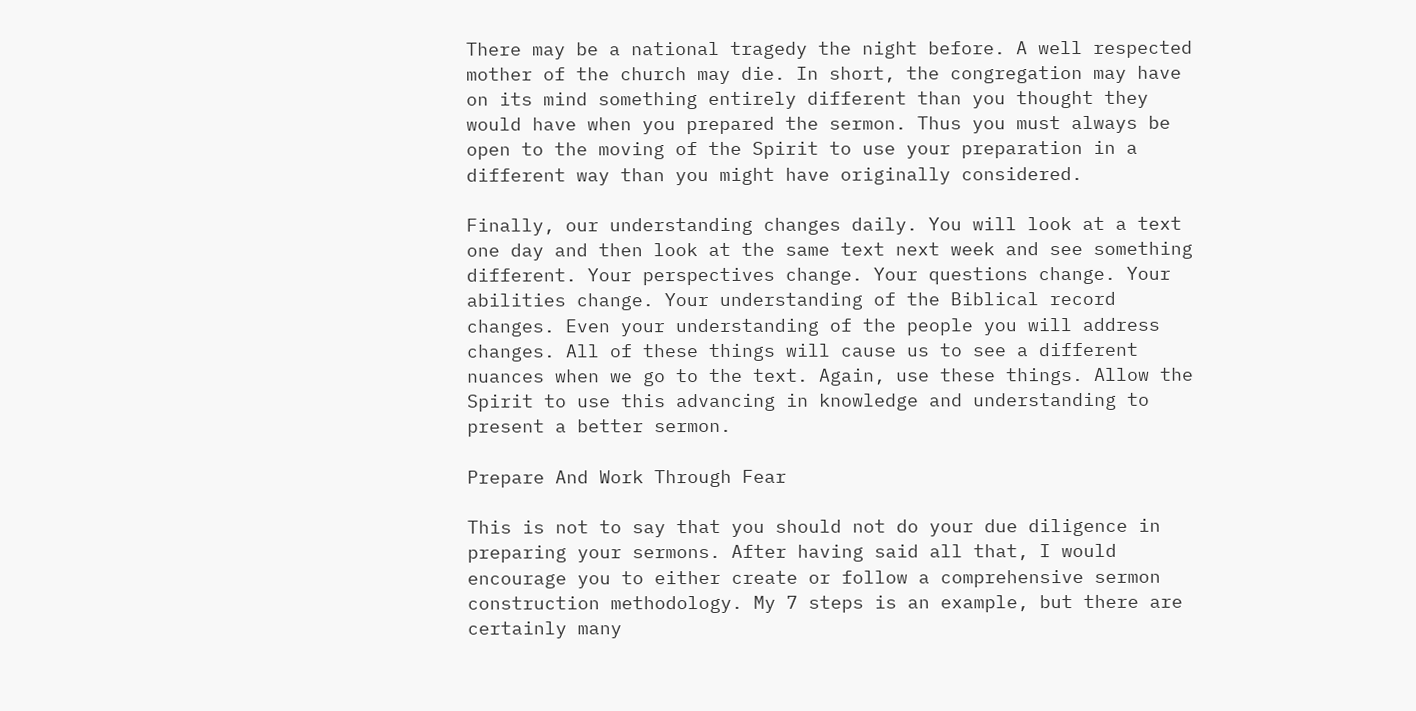There may be a national tragedy the night before. A well respected mother of the church may die. In short, the congregation may have on its mind something entirely different than you thought they would have when you prepared the sermon. Thus you must always be open to the moving of the Spirit to use your preparation in a different way than you might have originally considered.

Finally, our understanding changes daily. You will look at a text one day and then look at the same text next week and see something different. Your perspectives change. Your questions change. Your abilities change. Your understanding of the Biblical record changes. Even your understanding of the people you will address changes. All of these things will cause us to see a different nuances when we go to the text. Again, use these things. Allow the Spirit to use this advancing in knowledge and understanding to present a better sermon.

Prepare And Work Through Fear

This is not to say that you should not do your due diligence in preparing your sermons. After having said all that, I would encourage you to either create or follow a comprehensive sermon construction methodology. My 7 steps is an example, but there are certainly many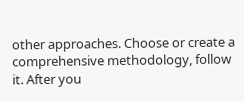other approaches. Choose or create a comprehensive methodology, follow it. After you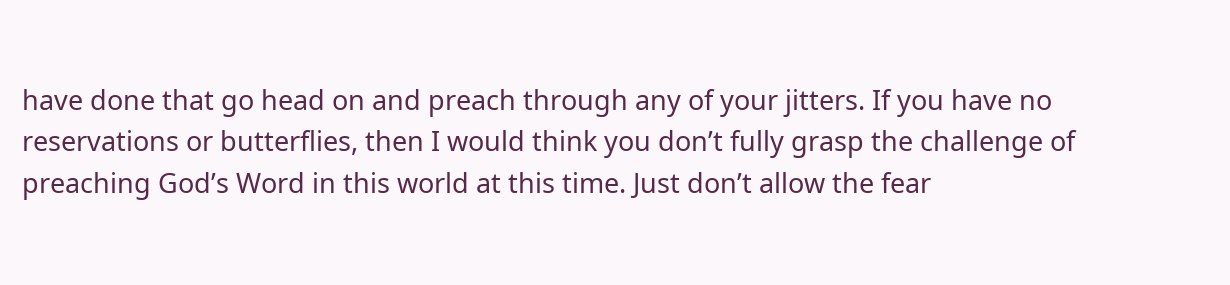have done that go head on and preach through any of your jitters. If you have no reservations or butterflies, then I would think you don’t fully grasp the challenge of preaching God’s Word in this world at this time. Just don’t allow the fear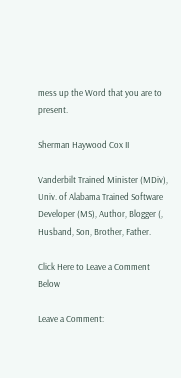mess up the Word that you are to present.

Sherman Haywood Cox II

Vanderbilt Trained Minister (MDiv), Univ. of Alabama Trained Software Developer (MS), Author, Blogger (, Husband, Son, Brother, Father.

Click Here to Leave a Comment Below

Leave a Comment: